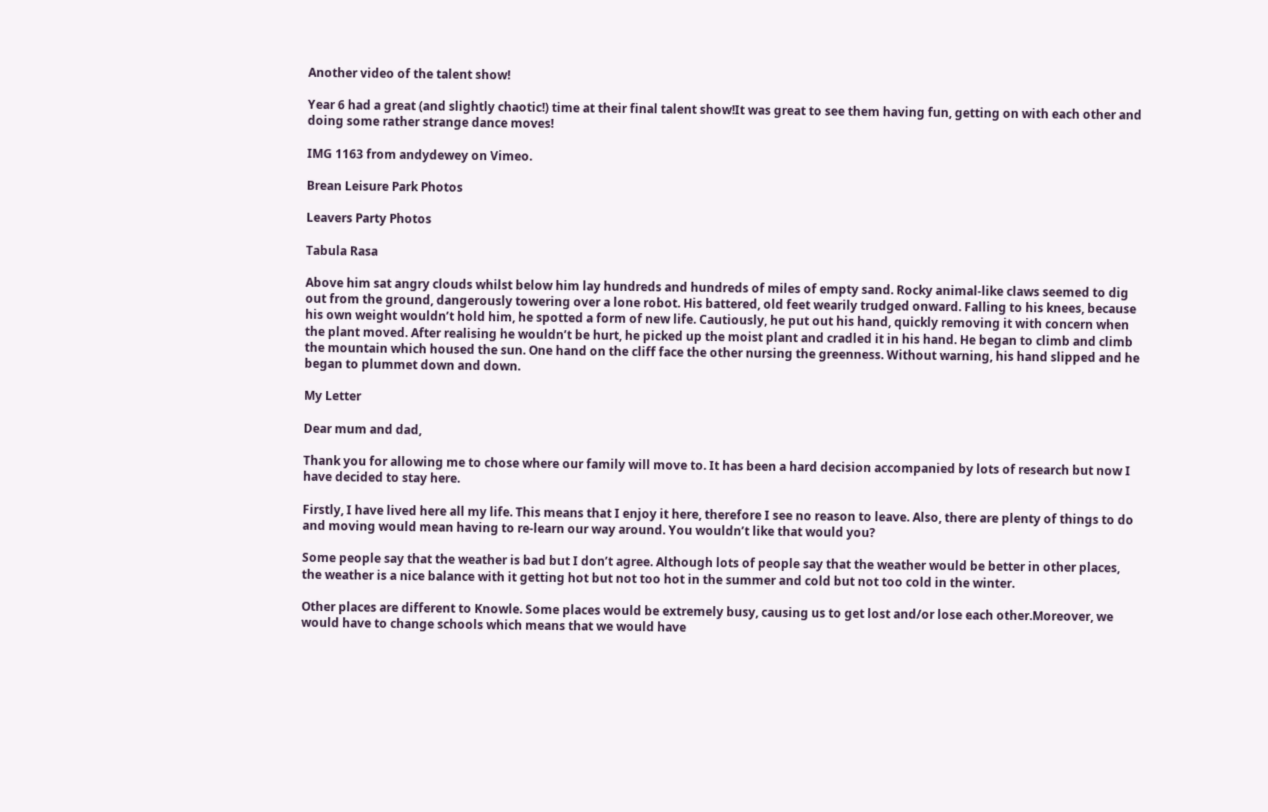Another video of the talent show!

Year 6 had a great (and slightly chaotic!) time at their final talent show!It was great to see them having fun, getting on with each other and doing some rather strange dance moves!

IMG 1163 from andydewey on Vimeo.

Brean Leisure Park Photos

Leavers Party Photos

Tabula Rasa

Above him sat angry clouds whilst below him lay hundreds and hundreds of miles of empty sand. Rocky animal-like claws seemed to dig out from the ground, dangerously towering over a lone robot. His battered, old feet wearily trudged onward. Falling to his knees, because his own weight wouldn’t hold him, he spotted a form of new life. Cautiously, he put out his hand, quickly removing it with concern when the plant moved. After realising he wouldn’t be hurt, he picked up the moist plant and cradled it in his hand. He began to climb and climb the mountain which housed the sun. One hand on the cliff face the other nursing the greenness. Without warning, his hand slipped and he began to plummet down and down.

My Letter

Dear mum and dad,

Thank you for allowing me to chose where our family will move to. It has been a hard decision accompanied by lots of research but now I have decided to stay here.

Firstly, I have lived here all my life. This means that I enjoy it here, therefore I see no reason to leave. Also, there are plenty of things to do and moving would mean having to re-learn our way around. You wouldn’t like that would you?

Some people say that the weather is bad but I don’t agree. Although lots of people say that the weather would be better in other places, the weather is a nice balance with it getting hot but not too hot in the summer and cold but not too cold in the winter.

Other places are different to Knowle. Some places would be extremely busy, causing us to get lost and/or lose each other.Moreover, we would have to change schools which means that we would have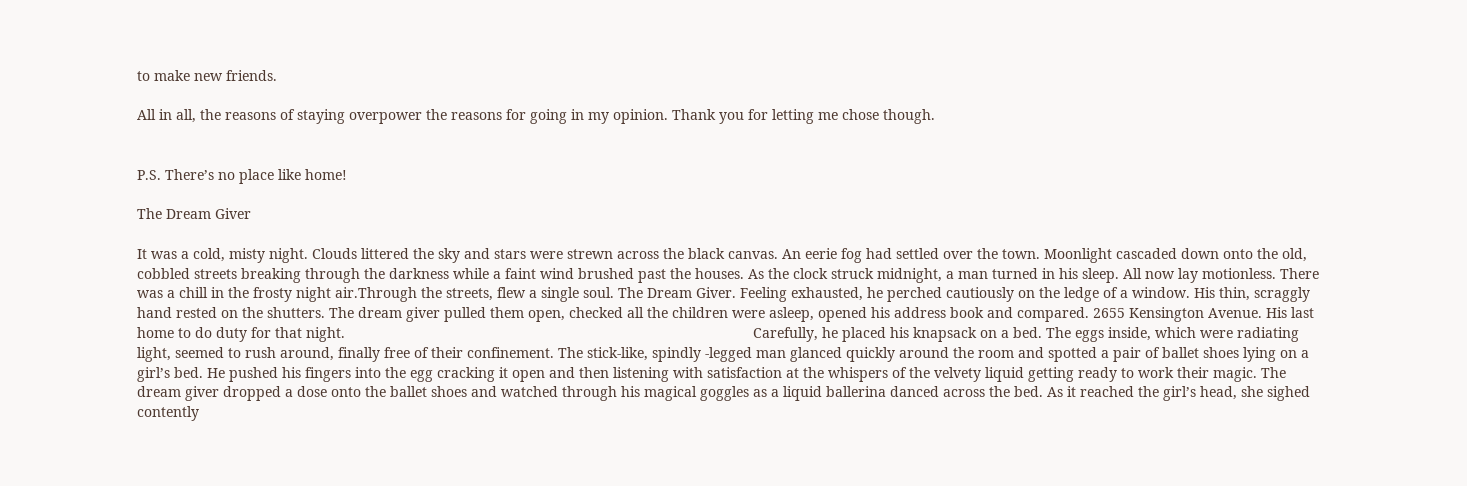to make new friends.

All in all, the reasons of staying overpower the reasons for going in my opinion. Thank you for letting me chose though.


P.S. There’s no place like home!

The Dream Giver

It was a cold, misty night. Clouds littered the sky and stars were strewn across the black canvas. An eerie fog had settled over the town. Moonlight cascaded down onto the old, cobbled streets breaking through the darkness while a faint wind brushed past the houses. As the clock struck midnight, a man turned in his sleep. All now lay motionless. There was a chill in the frosty night air.Through the streets, flew a single soul. The Dream Giver. Feeling exhausted, he perched cautiously on the ledge of a window. His thin, scraggly hand rested on the shutters. The dream giver pulled them open, checked all the children were asleep, opened his address book and compared. 2655 Kensington Avenue. His last home to do duty for that night.                                                                                                      Carefully, he placed his knapsack on a bed. The eggs inside, which were radiating light, seemed to rush around, finally free of their confinement. The stick-like, spindly -legged man glanced quickly around the room and spotted a pair of ballet shoes lying on a girl’s bed. He pushed his fingers into the egg cracking it open and then listening with satisfaction at the whispers of the velvety liquid getting ready to work their magic. The dream giver dropped a dose onto the ballet shoes and watched through his magical goggles as a liquid ballerina danced across the bed. As it reached the girl’s head, she sighed contently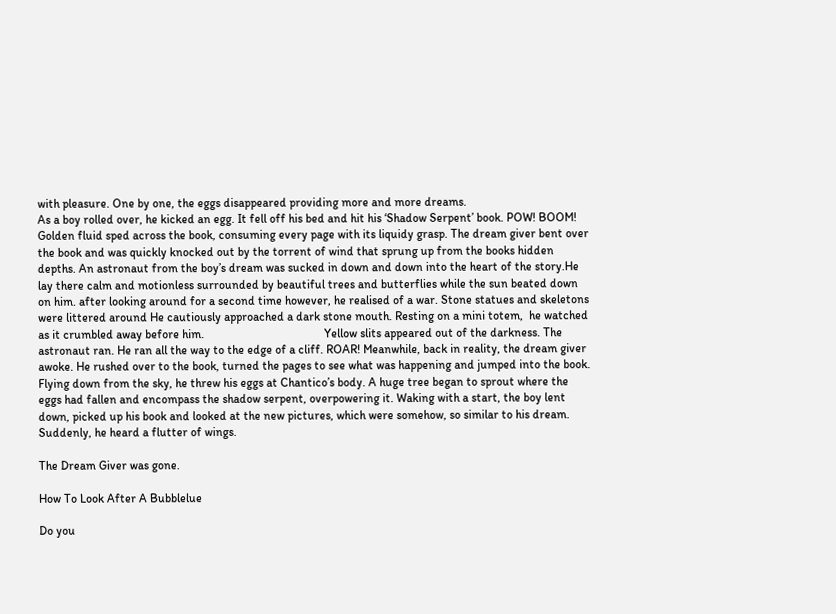with pleasure. One by one, the eggs disappeared providing more and more dreams.                                                     As a boy rolled over, he kicked an egg. It fell off his bed and hit his ‘Shadow Serpent’ book. POW! BOOM! Golden fluid sped across the book, consuming every page with its liquidy grasp. The dream giver bent over the book and was quickly knocked out by the torrent of wind that sprung up from the books hidden depths. An astronaut from the boy’s dream was sucked in down and down into the heart of the story.He lay there calm and motionless surrounded by beautiful trees and butterflies while the sun beated down on him. after looking around for a second time however, he realised of a war. Stone statues and skeletons were littered around He cautiously approached a dark stone mouth. Resting on a mini totem,  he watched as it crumbled away before him.                                        Yellow slits appeared out of the darkness. The astronaut ran. He ran all the way to the edge of a cliff. ROAR! Meanwhile, back in reality, the dream giver awoke. He rushed over to the book, turned the pages to see what was happening and jumped into the book.                                                                              Flying down from the sky, he threw his eggs at Chantico’s body. A huge tree began to sprout where the eggs had fallen and encompass the shadow serpent, overpowering it. Waking with a start, the boy lent down, picked up his book and looked at the new pictures, which were somehow, so similar to his dream. Suddenly, he heard a flutter of wings.

The Dream Giver was gone.

How To Look After A Bubblelue

Do you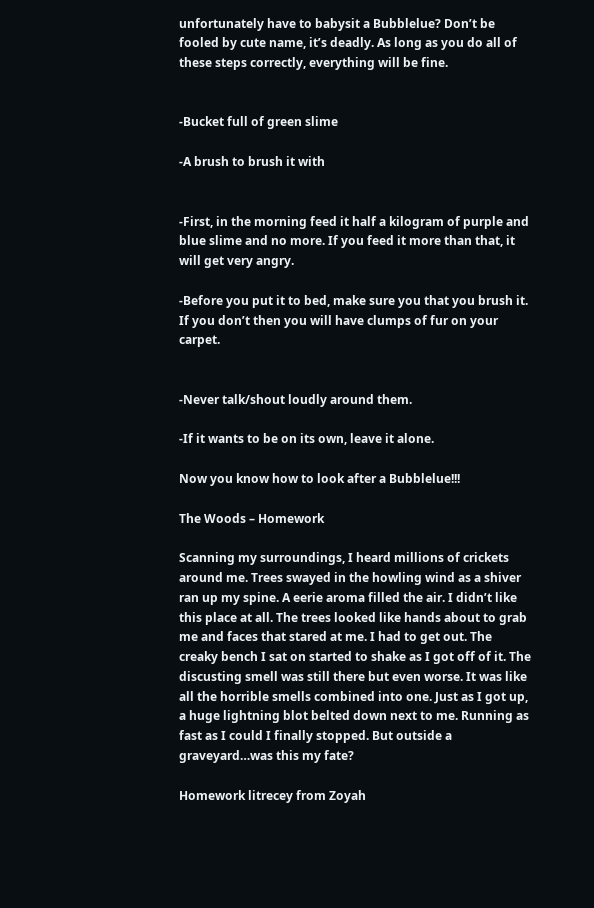unfortunately have to babysit a Bubblelue? Don’t be fooled by cute name, it’s deadly. As long as you do all of these steps correctly, everything will be fine.


-Bucket full of green slime

-A brush to brush it with


-First, in the morning feed it half a kilogram of purple and blue slime and no more. If you feed it more than that, it will get very angry.

-Before you put it to bed, make sure you that you brush it. If you don’t then you will have clumps of fur on your carpet.


-Never talk/shout loudly around them.

-If it wants to be on its own, leave it alone.

Now you know how to look after a Bubblelue!!!

The Woods – Homework

Scanning my surroundings, I heard millions of crickets around me. Trees swayed in the howling wind as a shiver ran up my spine. A eerie aroma filled the air. I didn’t like this place at all. The trees looked like hands about to grab me and faces that stared at me. I had to get out. The creaky bench I sat on started to shake as I got off of it. The discusting smell was still there but even worse. It was like all the horrible smells combined into one. Just as I got up, a huge lightning blot belted down next to me. Running as fast as I could I finally stopped. But outside a graveyard…was this my fate?

Homework litrecey from Zoyah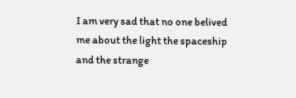I am very sad that no one belived me about the light the spaceship and the strange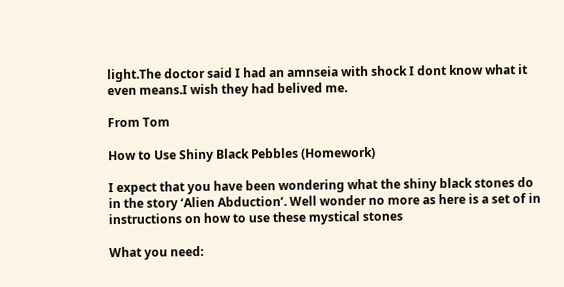light.The doctor said I had an amnseia with shock I dont know what it even means.I wish they had belived me.

From Tom

How to Use Shiny Black Pebbles (Homework)

I expect that you have been wondering what the shiny black stones do in the story ‘Alien Abduction’. Well wonder no more as here is a set of in instructions on how to use these mystical stones

What you need: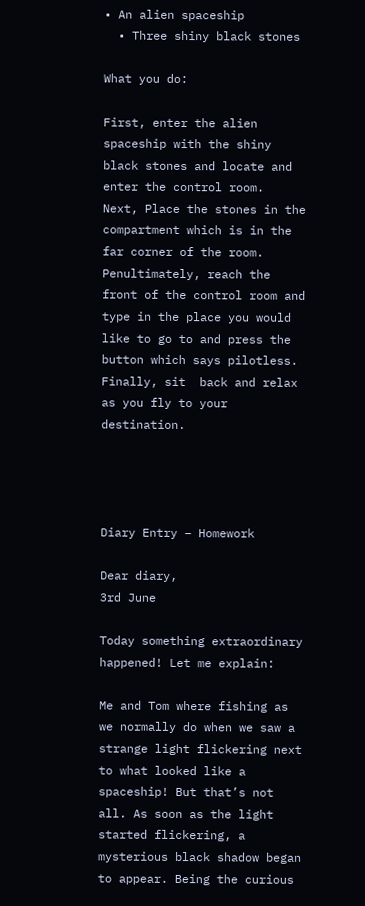• An alien spaceship
  • Three shiny black stones

What you do:

First, enter the alien spaceship with the shiny black stones and locate and enter the control room.      Next, Place the stones in the compartment which is in the far corner of the room.                                    Penultimately, reach the front of the control room and type in the place you would like to go to and press the button which says pilotless.                                                                                                                   Finally, sit  back and relax as you fly to your destination.




Diary Entry – Homework

Dear diary,                      3rd June

Today something extraordinary happened! Let me explain:

Me and Tom where fishing as we normally do when we saw a strange light flickering next to what looked like a spaceship! But that’s not all. As soon as the light started flickering, a mysterious black shadow began to appear. Being the curious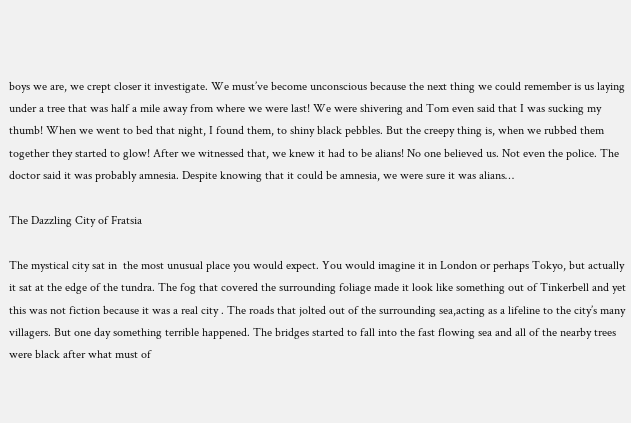boys we are, we crept closer it investigate. We must’ve become unconscious because the next thing we could remember is us laying under a tree that was half a mile away from where we were last! We were shivering and Tom even said that I was sucking my thumb! When we went to bed that night, I found them, to shiny black pebbles. But the creepy thing is, when we rubbed them together they started to glow! After we witnessed that, we knew it had to be alians! No one believed us. Not even the police. The doctor said it was probably amnesia. Despite knowing that it could be amnesia, we were sure it was alians…

The Dazzling City of Fratsia

The mystical city sat in  the most unusual place you would expect. You would imagine it in London or perhaps Tokyo, but actually it sat at the edge of the tundra. The fog that covered the surrounding foliage made it look like something out of Tinkerbell and yet this was not fiction because it was a real city . The roads that jolted out of the surrounding sea,acting as a lifeline to the city’s many villagers. But one day something terrible happened. The bridges started to fall into the fast flowing sea and all of the nearby trees were black after what must of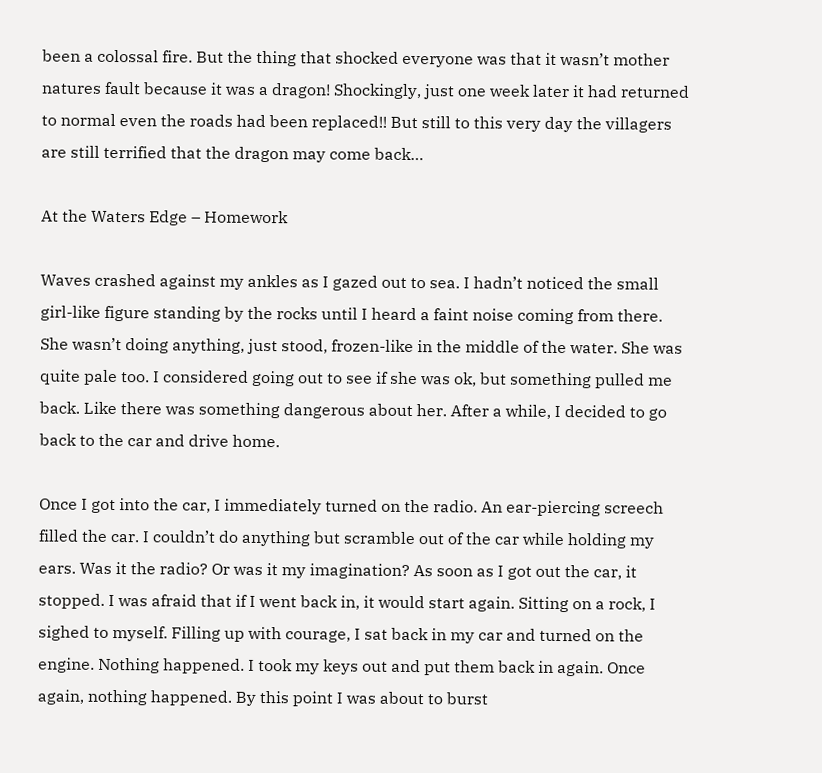been a colossal fire. But the thing that shocked everyone was that it wasn’t mother natures fault because it was a dragon! Shockingly, just one week later it had returned to normal even the roads had been replaced!! But still to this very day the villagers are still terrified that the dragon may come back…

At the Waters Edge – Homework

Waves crashed against my ankles as I gazed out to sea. I hadn’t noticed the small girl-like figure standing by the rocks until I heard a faint noise coming from there. She wasn’t doing anything, just stood, frozen-like in the middle of the water. She was quite pale too. I considered going out to see if she was ok, but something pulled me back. Like there was something dangerous about her. After a while, I decided to go back to the car and drive home.

Once I got into the car, I immediately turned on the radio. An ear-piercing screech filled the car. I couldn’t do anything but scramble out of the car while holding my ears. Was it the radio? Or was it my imagination? As soon as I got out the car, it stopped. I was afraid that if I went back in, it would start again. Sitting on a rock, I sighed to myself. Filling up with courage, I sat back in my car and turned on the engine. Nothing happened. I took my keys out and put them back in again. Once again, nothing happened. By this point I was about to burst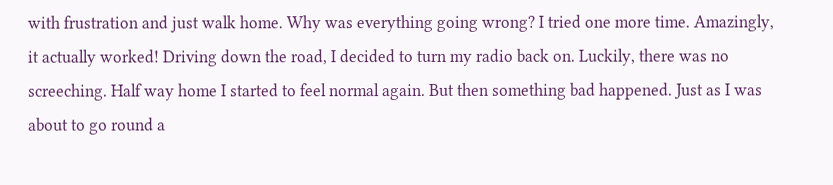with frustration and just walk home. Why was everything going wrong? I tried one more time. Amazingly, it actually worked! Driving down the road, I decided to turn my radio back on. Luckily, there was no screeching. Half way home I started to feel normal again. But then something bad happened. Just as I was about to go round a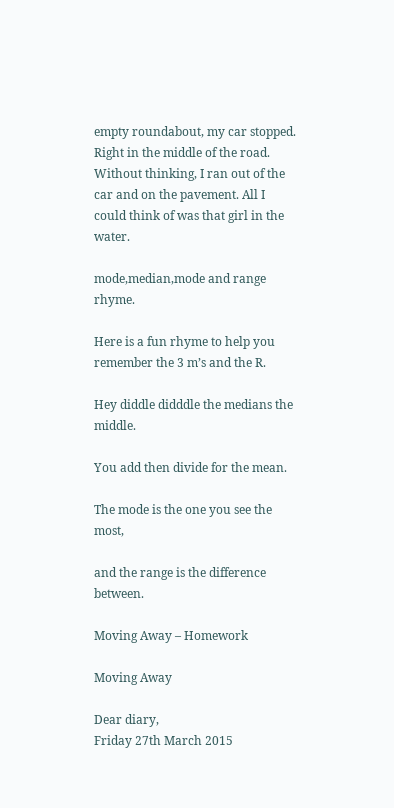empty roundabout, my car stopped. Right in the middle of the road. Without thinking, I ran out of the car and on the pavement. All I could think of was that girl in the water.

mode,median,mode and range rhyme.

Here is a fun rhyme to help you remember the 3 m’s and the R.

Hey diddle didddle the medians the middle.

You add then divide for the mean.

The mode is the one you see the most,

and the range is the difference between.

Moving Away – Homework

Moving Away

Dear diary,                                                                                                         Friday 27th March 2015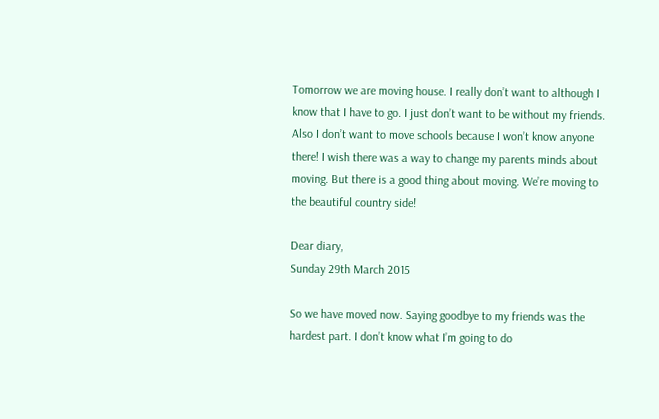Tomorrow we are moving house. I really don’t want to although I know that I have to go. I just don’t want to be without my friends. Also I don’t want to move schools because I won’t know anyone there! I wish there was a way to change my parents minds about moving. But there is a good thing about moving. We’re moving to the beautiful country side!

Dear diary,                                                                                         Sunday 29th March 2015

So we have moved now. Saying goodbye to my friends was the hardest part. I don’t know what I’m going to do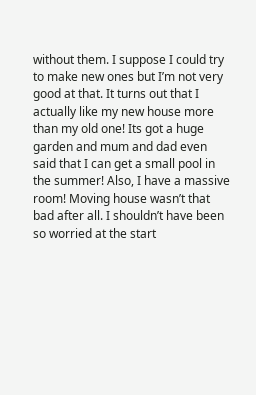without them. I suppose I could try to make new ones but I’m not very good at that. It turns out that I actually like my new house more than my old one! Its got a huge garden and mum and dad even said that I can get a small pool in the summer! Also, I have a massive room! Moving house wasn’t that bad after all. I shouldn’t have been so worried at the start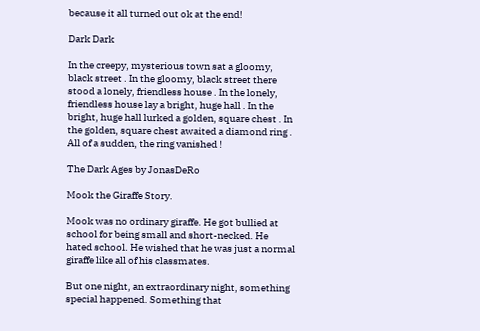because it all turned out ok at the end!

Dark Dark

In the creepy, mysterious town sat a gloomy, black street . In the gloomy, black street there stood a lonely, friendless house . In the lonely, friendless house lay a bright, huge hall . In the bright, huge hall lurked a golden, square chest . In the golden, square chest awaited a diamond ring . All of a sudden, the ring vanished !

The Dark Ages by JonasDeRo

Mook the Giraffe Story.

Mook was no ordinary giraffe. He got bullied at school for being small and short-necked. He hated school. He wished that he was just a normal giraffe like all of his classmates.

But one night, an extraordinary night, something special happened. Something that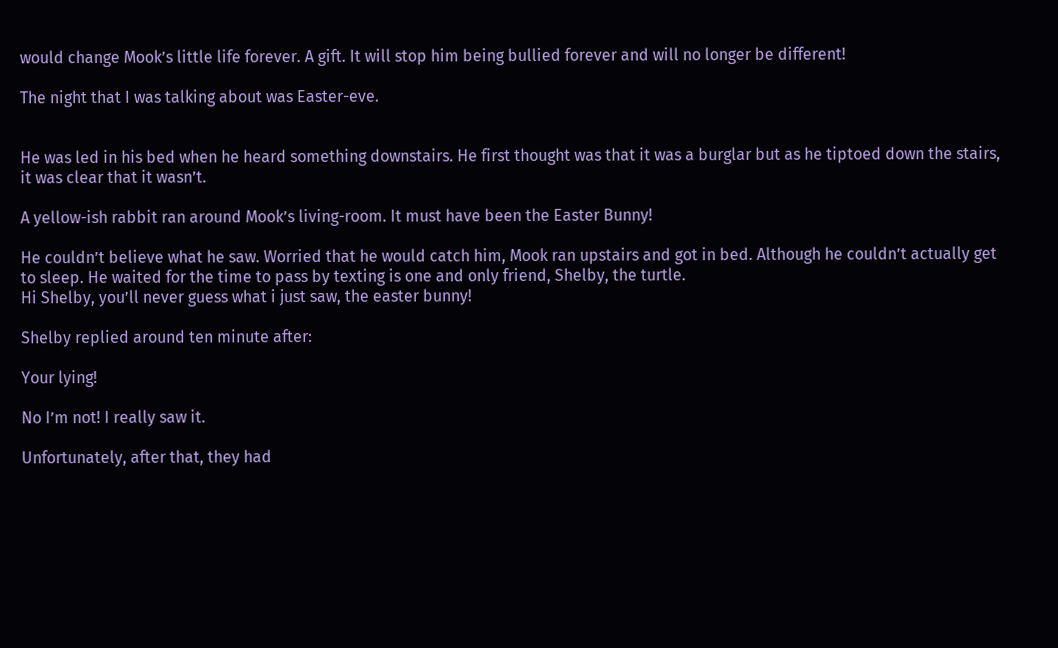would change Mook’s little life forever. A gift. It will stop him being bullied forever and will no longer be different!

The night that I was talking about was Easter-eve.


He was led in his bed when he heard something downstairs. He first thought was that it was a burglar but as he tiptoed down the stairs, it was clear that it wasn’t.

A yellow-ish rabbit ran around Mook’s living-room. It must have been the Easter Bunny!

He couldn’t believe what he saw. Worried that he would catch him, Mook ran upstairs and got in bed. Although he couldn’t actually get to sleep. He waited for the time to pass by texting is one and only friend, Shelby, the turtle.                                                                             Hi Shelby, you’ll never guess what i just saw, the easter bunny!

Shelby replied around ten minute after:

Your lying!

No I’m not! I really saw it.

Unfortunately, after that, they had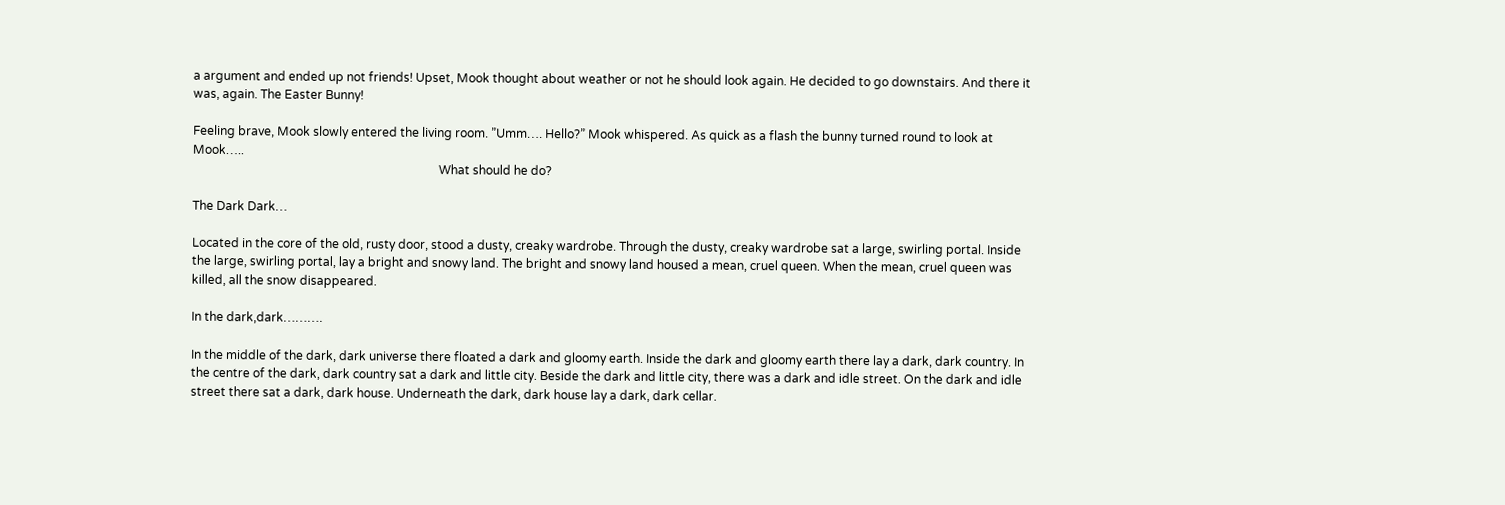a argument and ended up not friends! Upset, Mook thought about weather or not he should look again. He decided to go downstairs. And there it was, again. The Easter Bunny!

Feeling brave, Mook slowly entered the living room. ”Umm…. Hello?” Mook whispered. As quick as a flash the bunny turned round to look at Mook…..
                                                                                  What should he do?

The Dark Dark…

Located in the core of the old, rusty door, stood a dusty, creaky wardrobe. Through the dusty, creaky wardrobe sat a large, swirling portal. Inside the large, swirling portal, lay a bright and snowy land. The bright and snowy land housed a mean, cruel queen. When the mean, cruel queen was killed, all the snow disappeared.

In the dark,dark……….

In the middle of the dark, dark universe there floated a dark and gloomy earth. Inside the dark and gloomy earth there lay a dark, dark country. In the centre of the dark, dark country sat a dark and little city. Beside the dark and little city, there was a dark and idle street. On the dark and idle street there sat a dark, dark house. Underneath the dark, dark house lay a dark, dark cellar.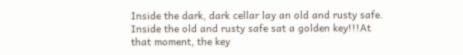Inside the dark, dark cellar lay an old and rusty safe. Inside the old and rusty safe sat a golden key!!!At that moment, the key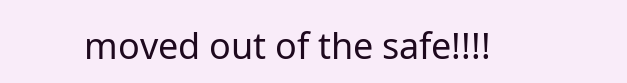moved out of the safe!!!!